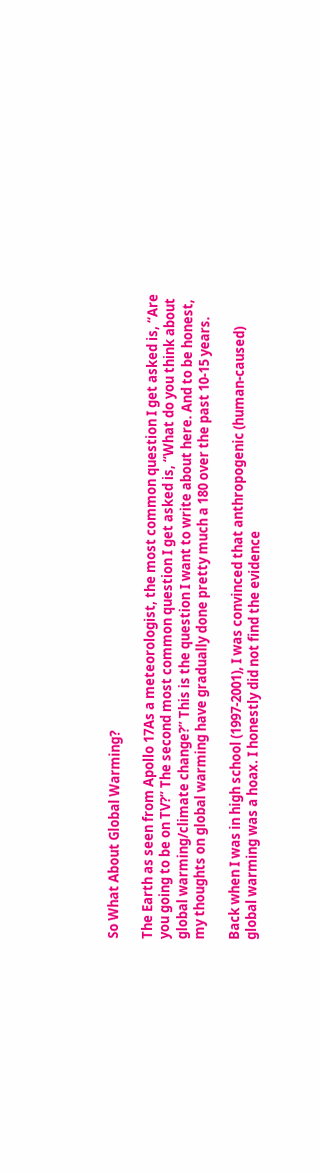So What About Global Warming?

The Earth as seen from Apollo 17As a meteorologist, the most common question I get asked is, “Are you going to be on TV?” The second most common question I get asked is, “What do you think about global warming/climate change?” This is the question I want to write about here. And to be honest, my thoughts on global warming have gradually done pretty much a 180 over the past 10-15 years.

Back when I was in high school (1997-2001), I was convinced that anthropogenic (human-caused) global warming was a hoax. I honestly did not find the evidence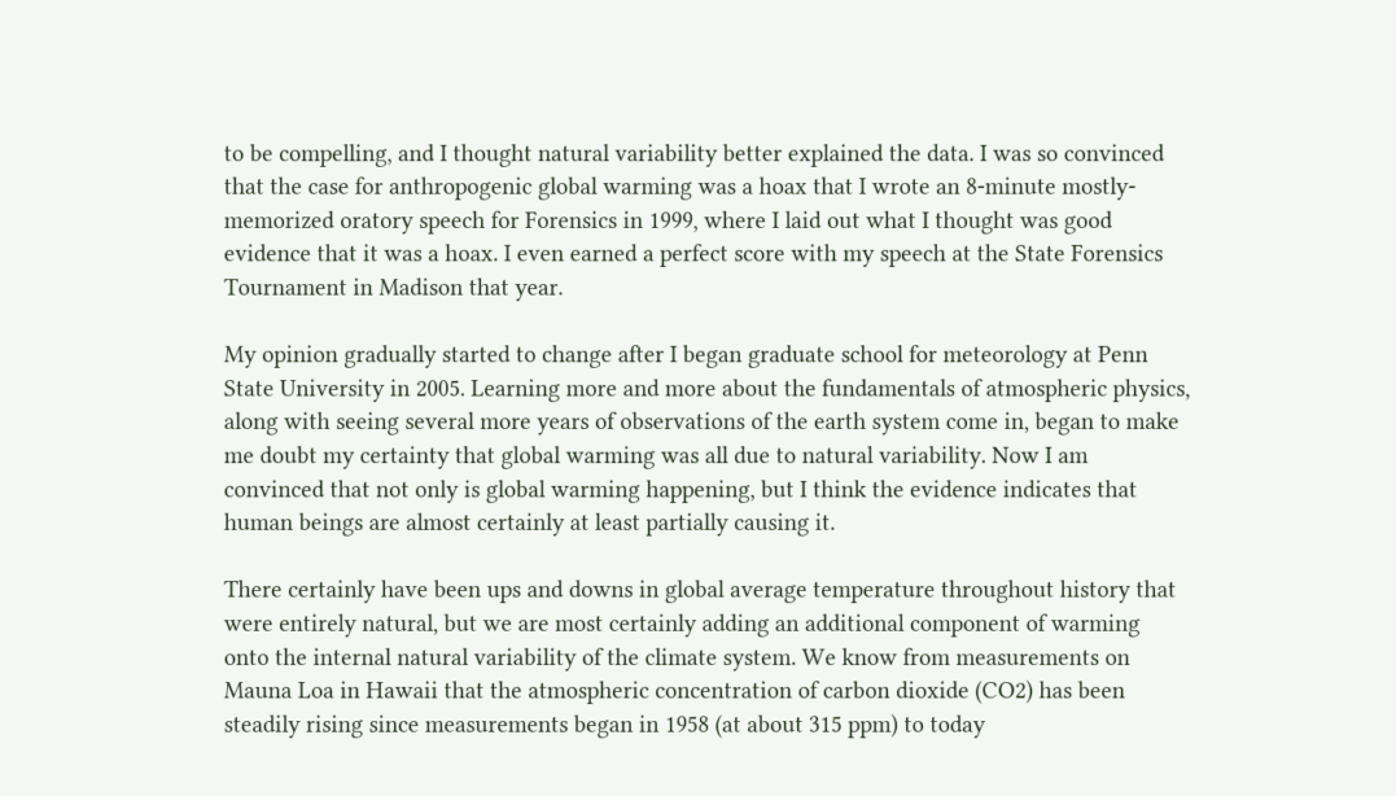to be compelling, and I thought natural variability better explained the data. I was so convinced that the case for anthropogenic global warming was a hoax that I wrote an 8-minute mostly-memorized oratory speech for Forensics in 1999, where I laid out what I thought was good evidence that it was a hoax. I even earned a perfect score with my speech at the State Forensics Tournament in Madison that year.

My opinion gradually started to change after I began graduate school for meteorology at Penn State University in 2005. Learning more and more about the fundamentals of atmospheric physics, along with seeing several more years of observations of the earth system come in, began to make me doubt my certainty that global warming was all due to natural variability. Now I am convinced that not only is global warming happening, but I think the evidence indicates that human beings are almost certainly at least partially causing it.

There certainly have been ups and downs in global average temperature throughout history that were entirely natural, but we are most certainly adding an additional component of warming onto the internal natural variability of the climate system. We know from measurements on Mauna Loa in Hawaii that the atmospheric concentration of carbon dioxide (CO2) has been steadily rising since measurements began in 1958 (at about 315 ppm) to today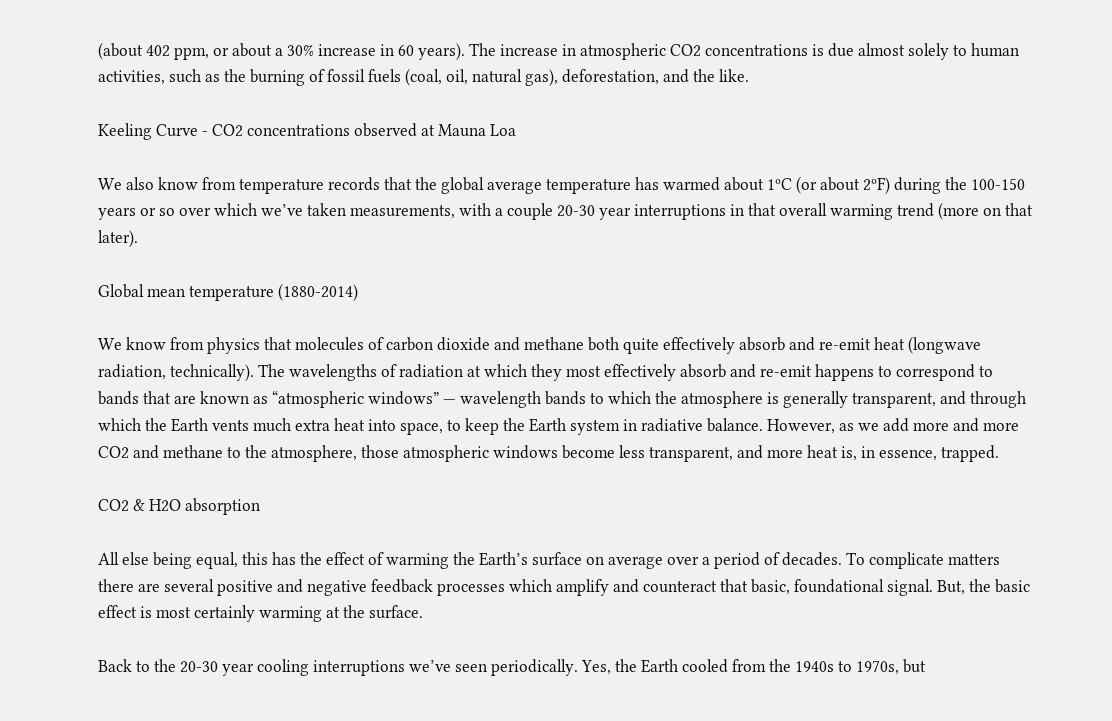(about 402 ppm, or about a 30% increase in 60 years). The increase in atmospheric CO2 concentrations is due almost solely to human activities, such as the burning of fossil fuels (coal, oil, natural gas), deforestation, and the like.

Keeling Curve - CO2 concentrations observed at Mauna Loa

We also know from temperature records that the global average temperature has warmed about 1ºC (or about 2ºF) during the 100-150 years or so over which we’ve taken measurements, with a couple 20-30 year interruptions in that overall warming trend (more on that later).

Global mean temperature (1880-2014)

We know from physics that molecules of carbon dioxide and methane both quite effectively absorb and re-emit heat (longwave radiation, technically). The wavelengths of radiation at which they most effectively absorb and re-emit happens to correspond to bands that are known as “atmospheric windows” — wavelength bands to which the atmosphere is generally transparent, and through which the Earth vents much extra heat into space, to keep the Earth system in radiative balance. However, as we add more and more CO2 and methane to the atmosphere, those atmospheric windows become less transparent, and more heat is, in essence, trapped.

CO2 & H2O absorption

All else being equal, this has the effect of warming the Earth’s surface on average over a period of decades. To complicate matters there are several positive and negative feedback processes which amplify and counteract that basic, foundational signal. But, the basic effect is most certainly warming at the surface.

Back to the 20-30 year cooling interruptions we’ve seen periodically. Yes, the Earth cooled from the 1940s to 1970s, but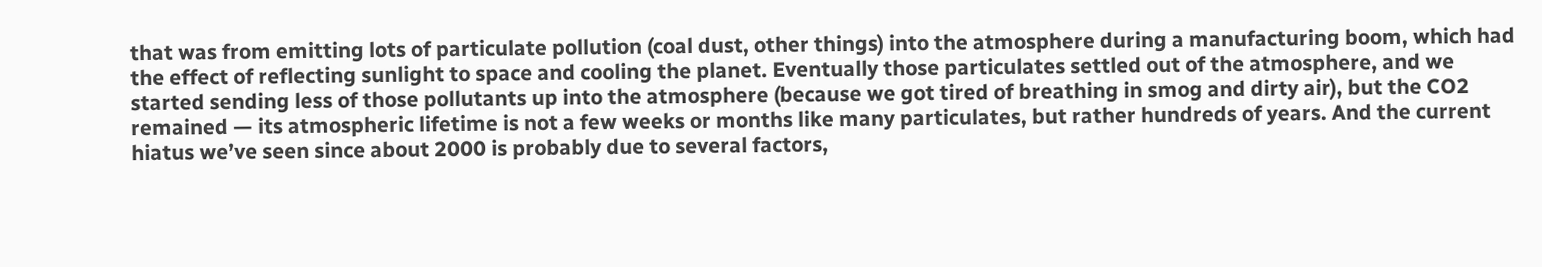that was from emitting lots of particulate pollution (coal dust, other things) into the atmosphere during a manufacturing boom, which had the effect of reflecting sunlight to space and cooling the planet. Eventually those particulates settled out of the atmosphere, and we started sending less of those pollutants up into the atmosphere (because we got tired of breathing in smog and dirty air), but the CO2 remained — its atmospheric lifetime is not a few weeks or months like many particulates, but rather hundreds of years. And the current hiatus we’ve seen since about 2000 is probably due to several factors,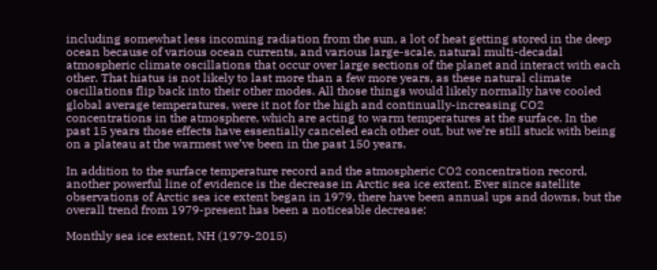including somewhat less incoming radiation from the sun, a lot of heat getting stored in the deep ocean because of various ocean currents, and various large-scale, natural multi-decadal atmospheric climate oscillations that occur over large sections of the planet and interact with each other. That hiatus is not likely to last more than a few more years, as these natural climate oscillations flip back into their other modes. All those things would likely normally have cooled global average temperatures, were it not for the high and continually-increasing CO2 concentrations in the atmosphere, which are acting to warm temperatures at the surface. In the past 15 years those effects have essentially canceled each other out, but we’re still stuck with being on a plateau at the warmest we’ve been in the past 150 years.

In addition to the surface temperature record and the atmospheric CO2 concentration record, another powerful line of evidence is the decrease in Arctic sea ice extent. Ever since satellite observations of Arctic sea ice extent began in 1979, there have been annual ups and downs, but the overall trend from 1979-present has been a noticeable decrease:

Monthly sea ice extent, NH (1979-2015)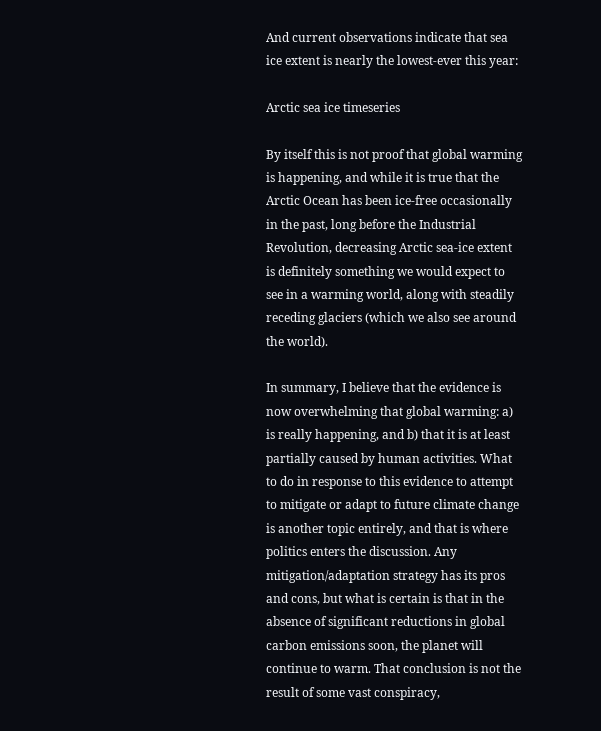And current observations indicate that sea ice extent is nearly the lowest-ever this year:

Arctic sea ice timeseries

By itself this is not proof that global warming is happening, and while it is true that the Arctic Ocean has been ice-free occasionally in the past, long before the Industrial Revolution, decreasing Arctic sea-ice extent is definitely something we would expect to see in a warming world, along with steadily receding glaciers (which we also see around the world).

In summary, I believe that the evidence is now overwhelming that global warming: a) is really happening, and b) that it is at least partially caused by human activities. What to do in response to this evidence to attempt to mitigate or adapt to future climate change is another topic entirely, and that is where politics enters the discussion. Any mitigation/adaptation strategy has its pros and cons, but what is certain is that in the absence of significant reductions in global carbon emissions soon, the planet will continue to warm. That conclusion is not the result of some vast conspiracy,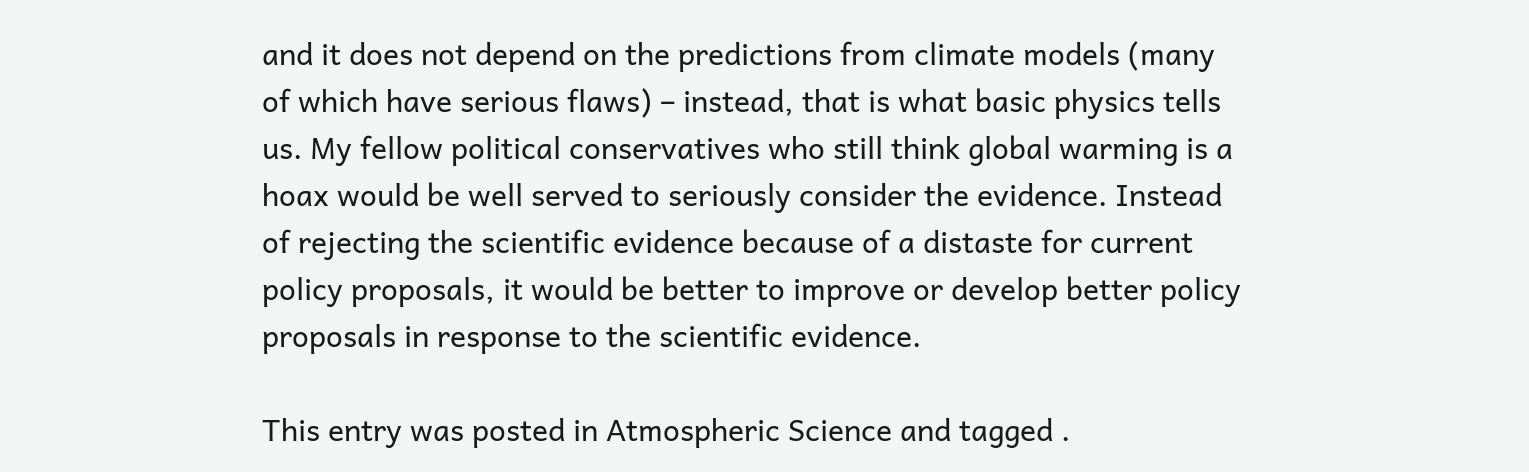and it does not depend on the predictions from climate models (many of which have serious flaws) – instead, that is what basic physics tells us. My fellow political conservatives who still think global warming is a hoax would be well served to seriously consider the evidence. Instead of rejecting the scientific evidence because of a distaste for current policy proposals, it would be better to improve or develop better policy proposals in response to the scientific evidence.

This entry was posted in Atmospheric Science and tagged .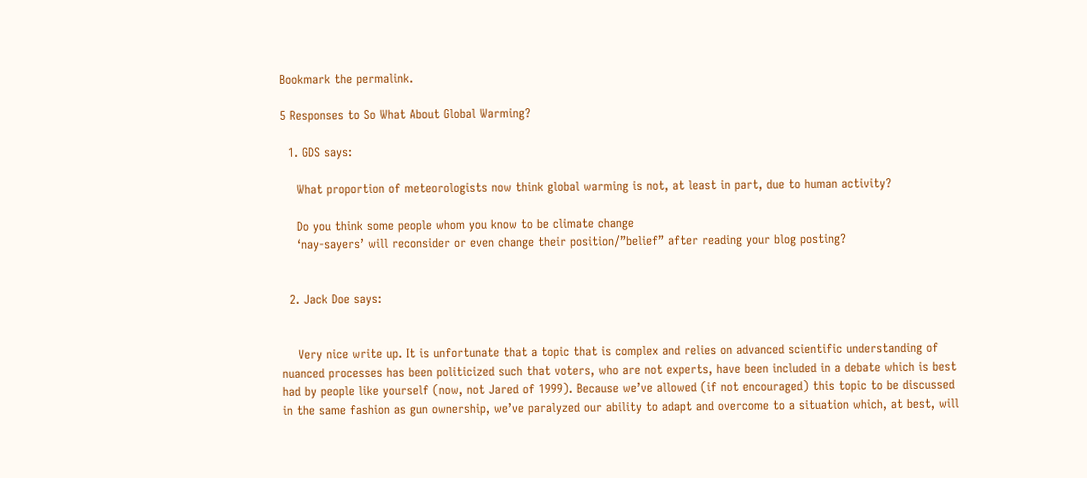Bookmark the permalink.

5 Responses to So What About Global Warming?

  1. GDS says:

    What proportion of meteorologists now think global warming is not, at least in part, due to human activity?

    Do you think some people whom you know to be climate change
    ‘nay-sayers’ will reconsider or even change their position/”belief” after reading your blog posting?


  2. Jack Doe says:


    Very nice write up. It is unfortunate that a topic that is complex and relies on advanced scientific understanding of nuanced processes has been politicized such that voters, who are not experts, have been included in a debate which is best had by people like yourself (now, not Jared of 1999). Because we’ve allowed (if not encouraged) this topic to be discussed in the same fashion as gun ownership, we’ve paralyzed our ability to adapt and overcome to a situation which, at best, will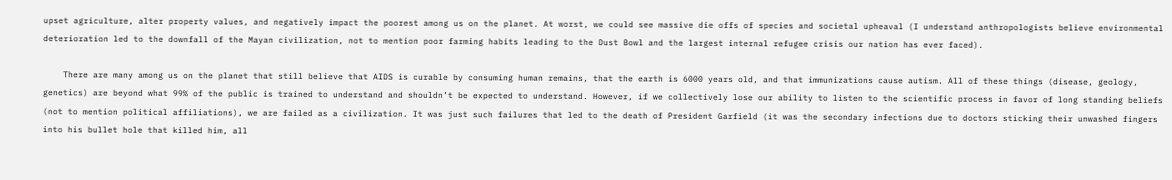upset agriculture, alter property values, and negatively impact the poorest among us on the planet. At worst, we could see massive die offs of species and societal upheaval (I understand anthropologists believe environmental deterioration led to the downfall of the Mayan civilization, not to mention poor farming habits leading to the Dust Bowl and the largest internal refugee crisis our nation has ever faced).

    There are many among us on the planet that still believe that AIDS is curable by consuming human remains, that the earth is 6000 years old, and that immunizations cause autism. All of these things (disease, geology, genetics) are beyond what 99% of the public is trained to understand and shouldn’t be expected to understand. However, if we collectively lose our ability to listen to the scientific process in favor of long standing beliefs (not to mention political affiliations), we are failed as a civilization. It was just such failures that led to the death of President Garfield (it was the secondary infections due to doctors sticking their unwashed fingers into his bullet hole that killed him, all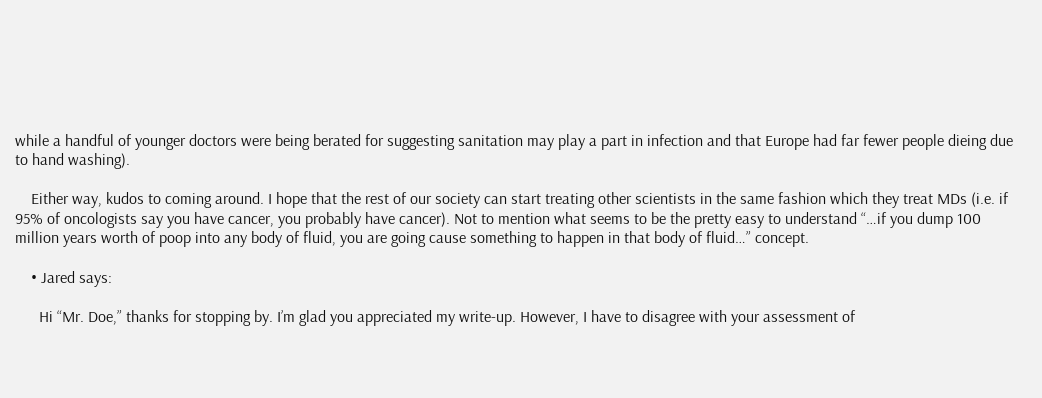while a handful of younger doctors were being berated for suggesting sanitation may play a part in infection and that Europe had far fewer people dieing due to hand washing).

    Either way, kudos to coming around. I hope that the rest of our society can start treating other scientists in the same fashion which they treat MDs (i.e. if 95% of oncologists say you have cancer, you probably have cancer). Not to mention what seems to be the pretty easy to understand “…if you dump 100 million years worth of poop into any body of fluid, you are going cause something to happen in that body of fluid…” concept.

    • Jared says:

      Hi “Mr. Doe,” thanks for stopping by. I’m glad you appreciated my write-up. However, I have to disagree with your assessment of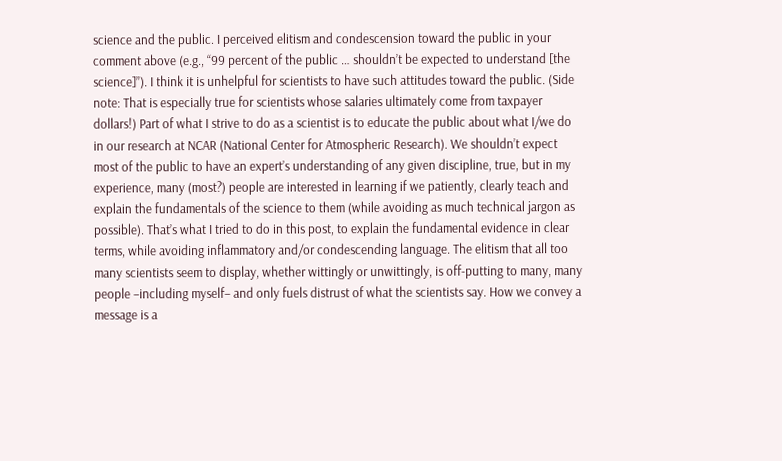science and the public. I perceived elitism and condescension toward the public in your comment above (e.g., “99 percent of the public … shouldn’t be expected to understand [the science]”). I think it is unhelpful for scientists to have such attitudes toward the public. (Side note: That is especially true for scientists whose salaries ultimately come from taxpayer dollars!) Part of what I strive to do as a scientist is to educate the public about what I/we do in our research at NCAR (National Center for Atmospheric Research). We shouldn’t expect most of the public to have an expert’s understanding of any given discipline, true, but in my experience, many (most?) people are interested in learning if we patiently, clearly teach and explain the fundamentals of the science to them (while avoiding as much technical jargon as possible). That’s what I tried to do in this post, to explain the fundamental evidence in clear terms, while avoiding inflammatory and/or condescending language. The elitism that all too many scientists seem to display, whether wittingly or unwittingly, is off-putting to many, many people –including myself– and only fuels distrust of what the scientists say. How we convey a message is a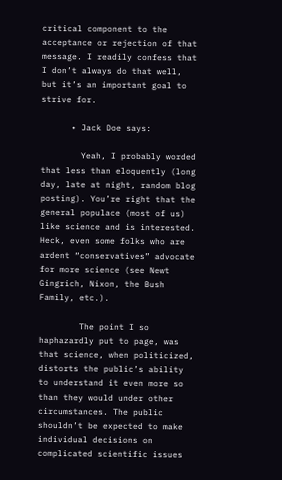critical component to the acceptance or rejection of that message. I readily confess that I don’t always do that well, but it’s an important goal to strive for.

      • Jack Doe says:

        Yeah, I probably worded that less than eloquently (long day, late at night, random blog posting). You’re right that the general populace (most of us) like science and is interested. Heck, even some folks who are ardent “conservatives” advocate for more science (see Newt Gingrich, Nixon, the Bush Family, etc.).

        The point I so haphazardly put to page, was that science, when politicized, distorts the public’s ability to understand it even more so than they would under other circumstances. The public shouldn’t be expected to make individual decisions on complicated scientific issues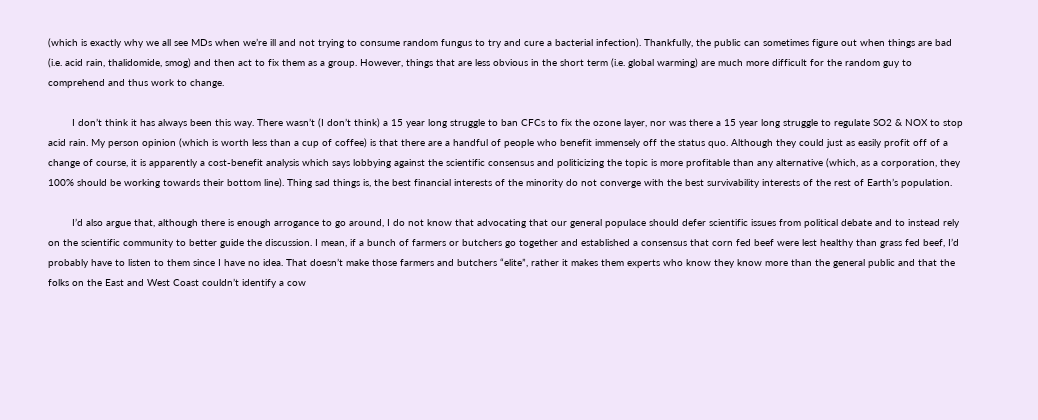(which is exactly why we all see MDs when we’re ill and not trying to consume random fungus to try and cure a bacterial infection). Thankfully, the public can sometimes figure out when things are bad (i.e. acid rain, thalidomide, smog) and then act to fix them as a group. However, things that are less obvious in the short term (i.e. global warming) are much more difficult for the random guy to comprehend and thus work to change.

        I don’t think it has always been this way. There wasn’t (I don’t think) a 15 year long struggle to ban CFCs to fix the ozone layer, nor was there a 15 year long struggle to regulate SO2 & NOX to stop acid rain. My person opinion (which is worth less than a cup of coffee) is that there are a handful of people who benefit immensely off the status quo. Although they could just as easily profit off of a change of course, it is apparently a cost-benefit analysis which says lobbying against the scientific consensus and politicizing the topic is more profitable than any alternative (which, as a corporation, they 100% should be working towards their bottom line). Thing sad things is, the best financial interests of the minority do not converge with the best survivability interests of the rest of Earth’s population.

        I’d also argue that, although there is enough arrogance to go around, I do not know that advocating that our general populace should defer scientific issues from political debate and to instead rely on the scientific community to better guide the discussion. I mean, if a bunch of farmers or butchers go together and established a consensus that corn fed beef were lest healthy than grass fed beef, I’d probably have to listen to them since I have no idea. That doesn’t make those farmers and butchers “elite”, rather it makes them experts who know they know more than the general public and that the folks on the East and West Coast couldn’t identify a cow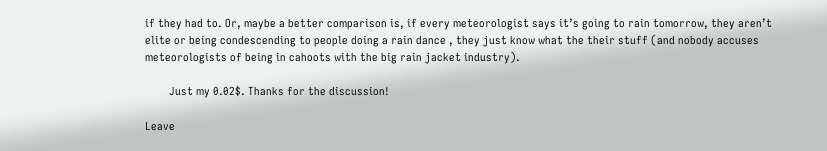if they had to. Or, maybe a better comparison is, if every meteorologist says it’s going to rain tomorrow, they aren’t elite or being condescending to people doing a rain dance , they just know what the their stuff (and nobody accuses meteorologists of being in cahoots with the big rain jacket industry).

        Just my 0.02$. Thanks for the discussion!

Leave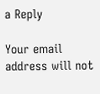a Reply

Your email address will not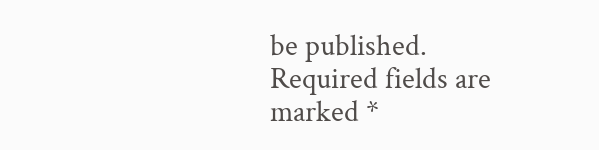be published. Required fields are marked *